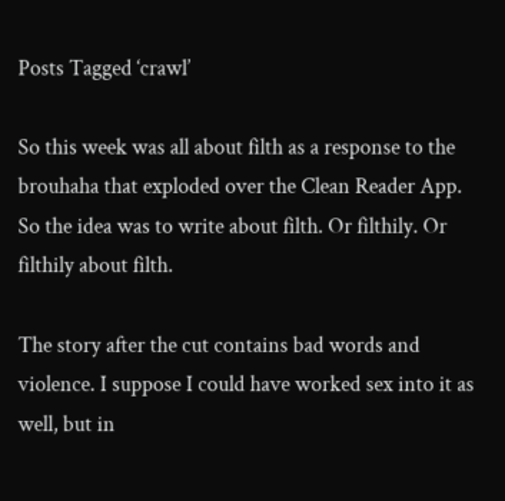Posts Tagged ‘crawl’

So this week was all about filth as a response to the brouhaha that exploded over the Clean Reader App. So the idea was to write about filth. Or filthily. Or filthily about filth.

The story after the cut contains bad words and violence. I suppose I could have worked sex into it as well, but in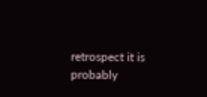retrospect it is probably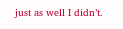just as well I didn’t.